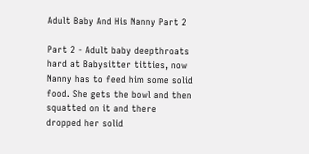Adult Baby And His Nanny Part 2

Part 2 - Adult baby deepthroats hard at Babysitter titties, now Nanny has to feed him some solid food. She gets the bowl and then squatted on it and there dropped her solid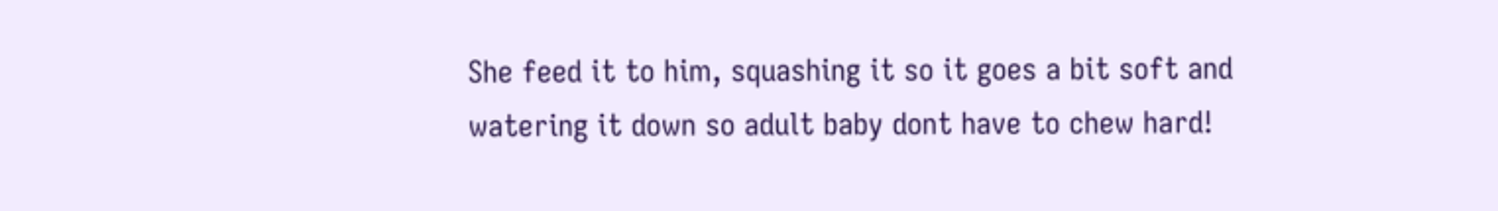She feed it to him, squashing it so it goes a bit soft and watering it down so adult baby dont have to chew hard!